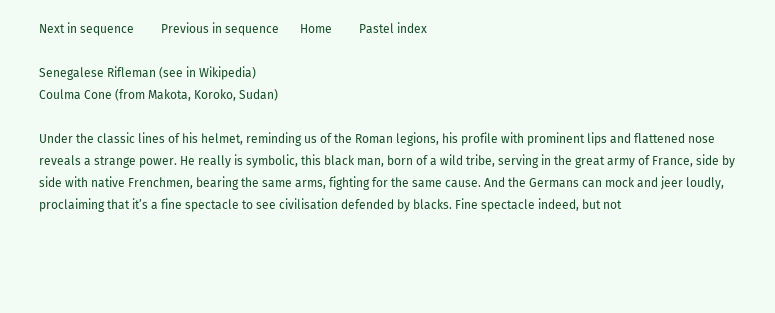Next in sequence         Previous in sequence       Home         Pastel index

Senegalese Rifleman (see in Wikipedia)
Coulma Cone (from Makota, Koroko, Sudan)

Under the classic lines of his helmet, reminding us of the Roman legions, his profile with prominent lips and flattened nose reveals a strange power. He really is symbolic, this black man, born of a wild tribe, serving in the great army of France, side by side with native Frenchmen, bearing the same arms, fighting for the same cause. And the Germans can mock and jeer loudly, proclaiming that it’s a fine spectacle to see civilisation defended by blacks. Fine spectacle indeed, but not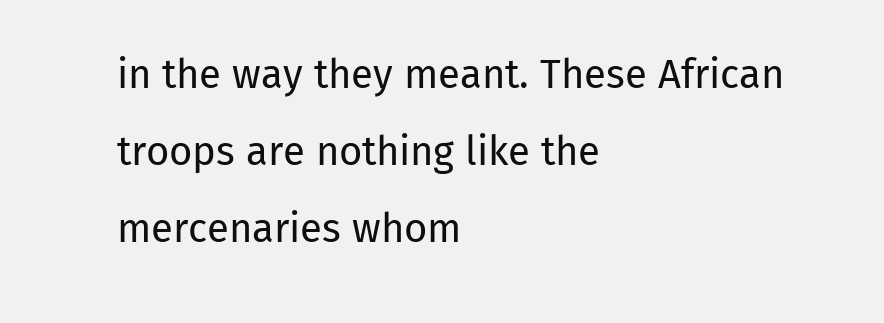in the way they meant. These African troops are nothing like the mercenaries whom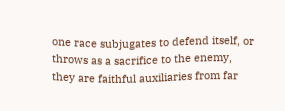one race subjugates to defend itself, or throws as a sacrifice to the enemy, they are faithful auxiliaries from far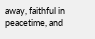away, faithful in peacetime, and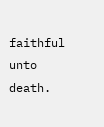faithful unto death.